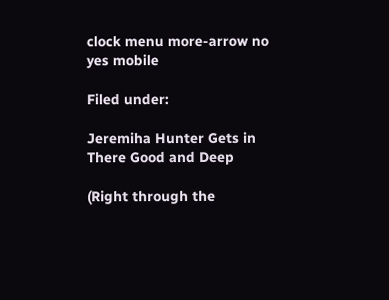clock menu more-arrow no yes mobile

Filed under:

Jeremiha Hunter Gets in There Good and Deep

(Right through the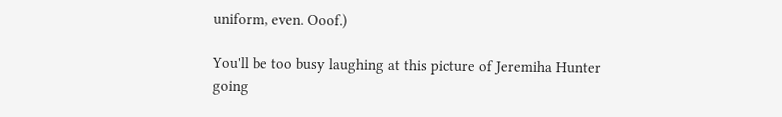uniform, even. Ooof.)

You'll be too busy laughing at this picture of Jeremiha Hunter going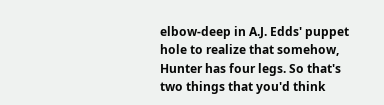elbow-deep in A.J. Edds' puppet hole to realize that somehow, Hunter has four legs. So that's two things that you'd think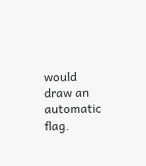would draw an automatic flag.